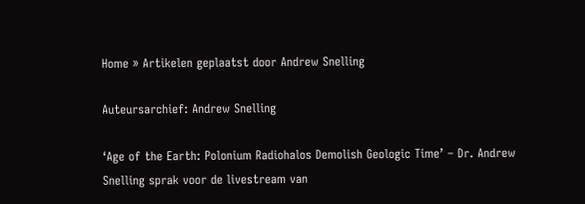Home » Artikelen geplaatst door Andrew Snelling

Auteursarchief: Andrew Snelling

‘Age of the Earth: Polonium Radiohalos Demolish Geologic Time’ – Dr. Andrew Snelling sprak voor de livestream van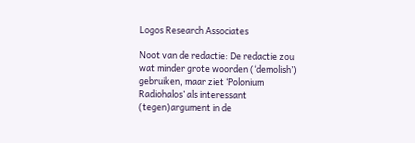Logos Research Associates

Noot van de redactie: De redactie zou wat minder grote woorden (‘demolish’) gebruiken, maar ziet ‘Polonium Radiohalos’ als interessant (tegen)argument in de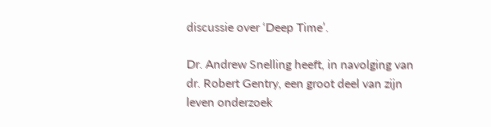discussie over ‘Deep Time’.

Dr. Andrew Snelling heeft, in navolging van dr. Robert Gentry, een groot deel van zijn leven onderzoek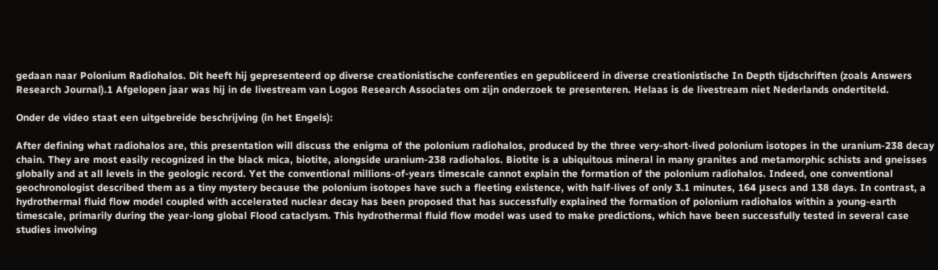gedaan naar Polonium Radiohalos. Dit heeft hij gepresenteerd op diverse creationistische conferenties en gepubliceerd in diverse creationistische In Depth tijdschriften (zoals Answers Research Journal).1 Afgelopen jaar was hij in de livestream van Logos Research Associates om zijn onderzoek te presenteren. Helaas is de livestream niet Nederlands ondertiteld.

Onder de video staat een uitgebreide beschrijving (in het Engels):

After defining what radiohalos are, this presentation will discuss the enigma of the polonium radiohalos, produced by the three very-short-lived polonium isotopes in the uranium-238 decay chain. They are most easily recognized in the black mica, biotite, alongside uranium-238 radiohalos. Biotite is a ubiquitous mineral in many granites and metamorphic schists and gneisses globally and at all levels in the geologic record. Yet the conventional millions-of-years timescale cannot explain the formation of the polonium radiohalos. Indeed, one conventional geochronologist described them as a tiny mystery because the polonium isotopes have such a fleeting existence, with half-lives of only 3.1 minutes, 164 μsecs and 138 days. In contrast, a hydrothermal fluid flow model coupled with accelerated nuclear decay has been proposed that has successfully explained the formation of polonium radiohalos within a young-earth timescale, primarily during the year-long global Flood cataclysm. This hydrothermal fluid flow model was used to make predictions, which have been successfully tested in several case studies involving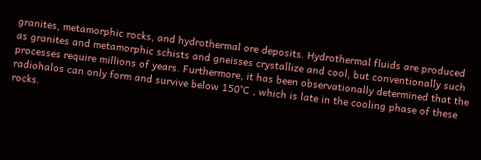granites, metamorphic rocks, and hydrothermal ore deposits. Hydrothermal fluids are produced as granites and metamorphic schists and gneisses crystallize and cool, but conventionally such processes require millions of years. Furthermore, it has been observationally determined that the radiohalos can only form and survive below 150°C , which is late in the cooling phase of these rocks.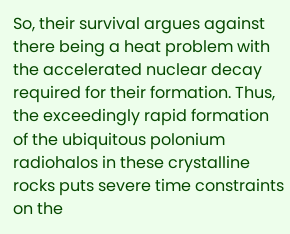So, their survival argues against there being a heat problem with the accelerated nuclear decay required for their formation. Thus, the exceedingly rapid formation of the ubiquitous polonium radiohalos in these crystalline rocks puts severe time constraints on the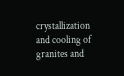crystallization and cooling of granites and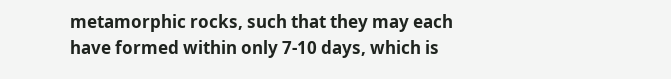metamorphic rocks, such that they may each have formed within only 7-10 days, which is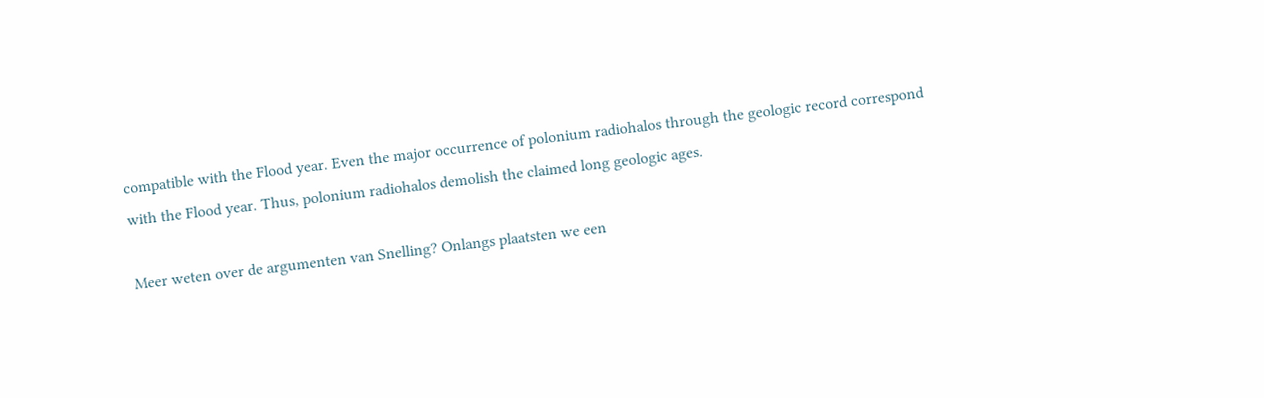compatible with the Flood year. Even the major occurrence of polonium radiohalos through the geologic record correspond with the Flood year. Thus, polonium radiohalos demolish the claimed long geologic ages.

Meer weten over de argumenten van Snelling? Onlangs plaatsten we een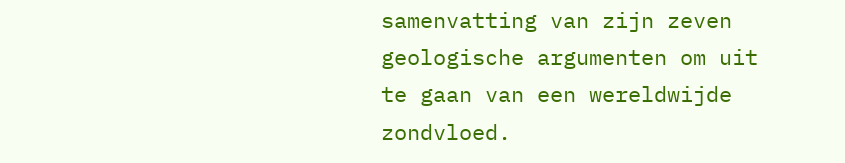samenvatting van zijn zeven geologische argumenten om uit te gaan van een wereldwijde zondvloed.